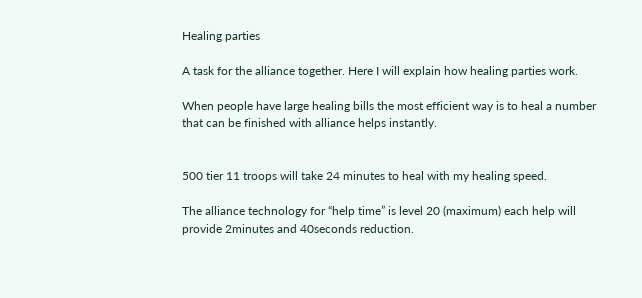Healing parties

A task for the alliance together. Here I will explain how healing parties work.

When people have large healing bills the most efficient way is to heal a number that can be finished with alliance helps instantly.


500 tier 11 troops will take 24 minutes to heal with my healing speed.

The alliance technology for “help time” is level 20 (maximum) each help will provide 2minutes and 40seconds reduction.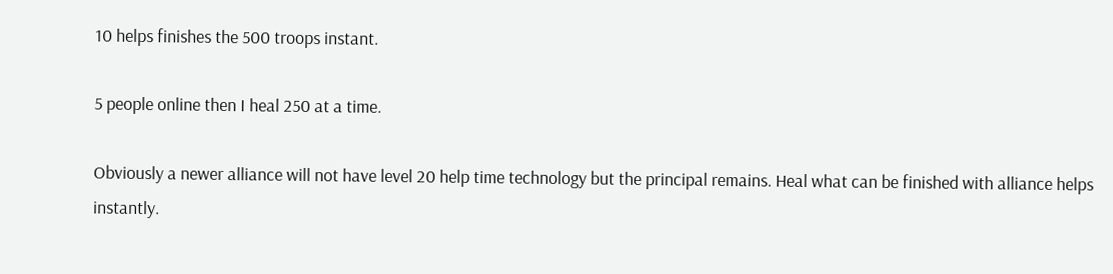10 helps finishes the 500 troops instant.

5 people online then I heal 250 at a time.

Obviously a newer alliance will not have level 20 help time technology but the principal remains. Heal what can be finished with alliance helps instantly.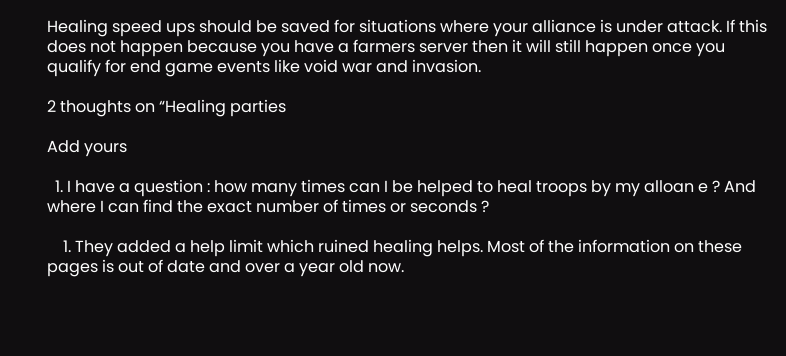Healing speed ups should be saved for situations where your alliance is under attack. If this does not happen because you have a farmers server then it will still happen once you qualify for end game events like void war and invasion.

2 thoughts on “Healing parties

Add yours

  1. I have a question : how many times can I be helped to heal troops by my alloan e ? And where I can find the exact number of times or seconds ?

    1. They added a help limit which ruined healing helps. Most of the information on these pages is out of date and over a year old now.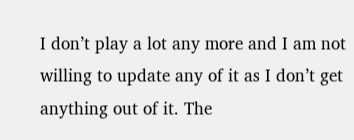I don’t play a lot any more and I am not willing to update any of it as I don’t get anything out of it. The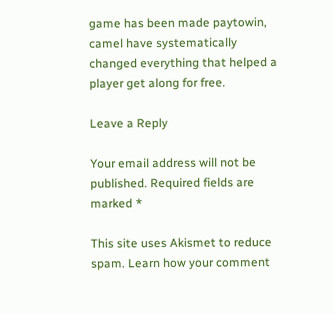game has been made paytowin, camel have systematically changed everything that helped a player get along for free.

Leave a Reply

Your email address will not be published. Required fields are marked *

This site uses Akismet to reduce spam. Learn how your comment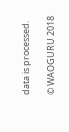data is processed.

© WAOGURU 2018